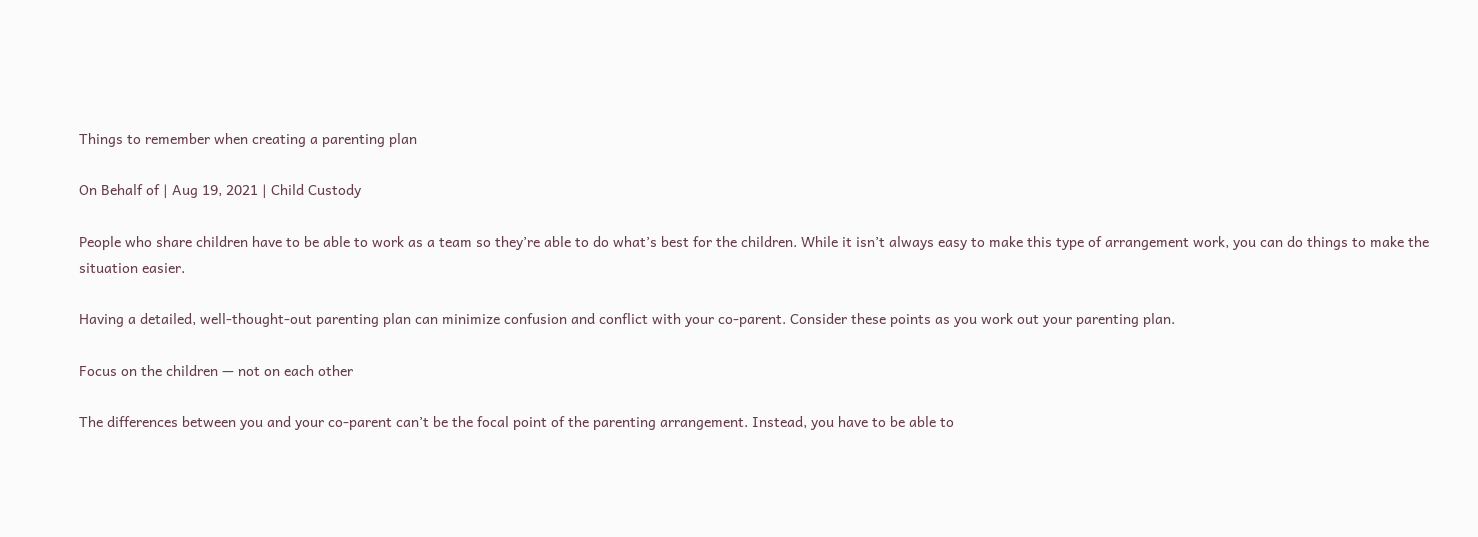Things to remember when creating a parenting plan

On Behalf of | Aug 19, 2021 | Child Custody

People who share children have to be able to work as a team so they’re able to do what’s best for the children. While it isn’t always easy to make this type of arrangement work, you can do things to make the situation easier.

Having a detailed, well-thought-out parenting plan can minimize confusion and conflict with your co-parent. Consider these points as you work out your parenting plan.

Focus on the children — not on each other

The differences between you and your co-parent can’t be the focal point of the parenting arrangement. Instead, you have to be able to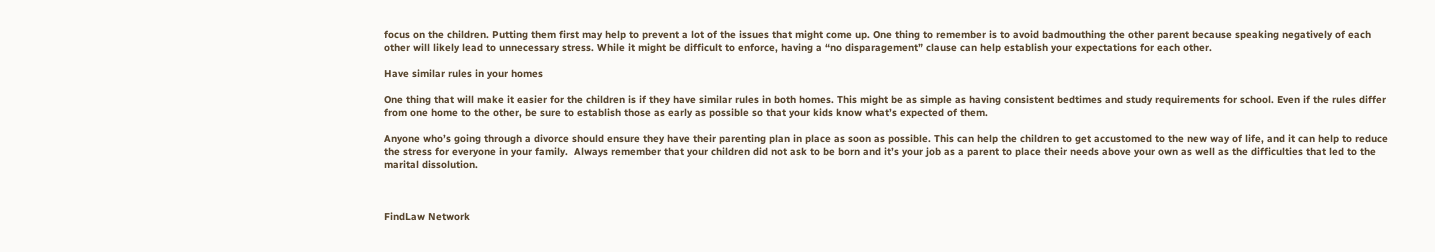focus on the children. Putting them first may help to prevent a lot of the issues that might come up. One thing to remember is to avoid badmouthing the other parent because speaking negatively of each other will likely lead to unnecessary stress. While it might be difficult to enforce, having a “no disparagement” clause can help establish your expectations for each other.

Have similar rules in your homes

One thing that will make it easier for the children is if they have similar rules in both homes. This might be as simple as having consistent bedtimes and study requirements for school. Even if the rules differ from one home to the other, be sure to establish those as early as possible so that your kids know what’s expected of them.

Anyone who’s going through a divorce should ensure they have their parenting plan in place as soon as possible. This can help the children to get accustomed to the new way of life, and it can help to reduce the stress for everyone in your family.  Always remember that your children did not ask to be born and it’s your job as a parent to place their needs above your own as well as the difficulties that led to the marital dissolution.



FindLaw Network